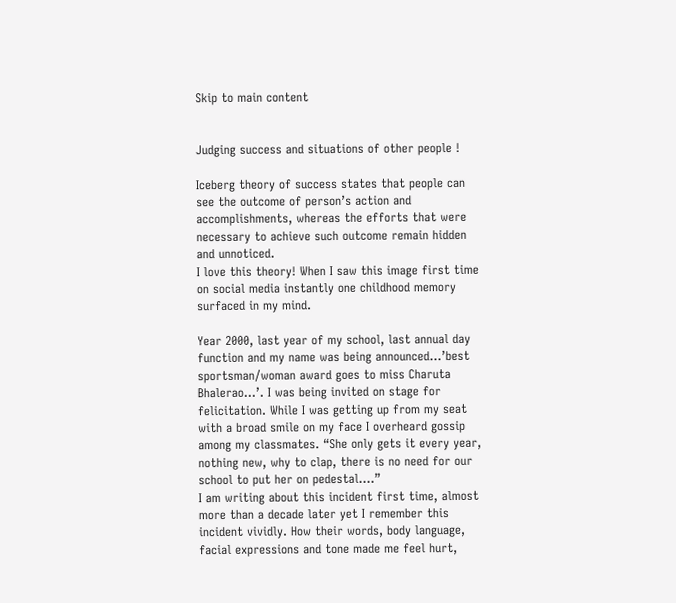Skip to main content


Judging success and situations of other people !

Iceberg theory of success states that people can see the outcome of person’s action and accomplishments, whereas the efforts that were necessary to achieve such outcome remain hidden and unnoticed.
I love this theory! When I saw this image first time on social media instantly one childhood memory surfaced in my mind.

Year 2000, last year of my school, last annual day function and my name was being announced…’best sportsman/woman award goes to miss Charuta Bhalerao…’. I was being invited on stage for felicitation. While I was getting up from my seat with a broad smile on my face I overheard gossip among my classmates. “She only gets it every year, nothing new, why to clap, there is no need for our school to put her on pedestal….”
I am writing about this incident first time, almost more than a decade later yet I remember this incident vividly. How their words, body language, facial expressions and tone made me feel hurt,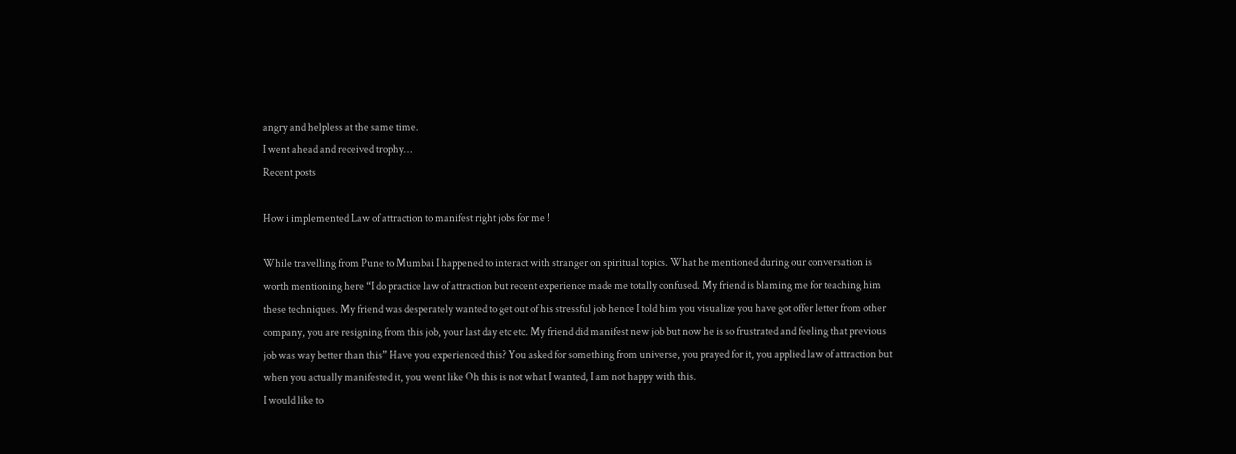angry and helpless at the same time.
I went ahead and received trophy…
Recent posts

How i implemented Law of attraction to manifest right jobs for me !

While travelling from Pune to Mumbai I happened to interact with stranger on spiritual topics. What he mentioned during our conversation is worth mentioning here “I do practice law of attraction but recent experience made me totally confused. My friend is blaming me for teaching him these techniques. My friend was desperately wanted to get out of his stressful job hence I told him you visualize you have got offer letter from other company, you are resigning from this job, your last day etc etc. My friend did manifest new job but now he is so frustrated and feeling that previous job was way better than this” Have you experienced this? You asked for something from universe, you prayed for it, you applied law of attraction but when you actually manifested it, you went like Oh this is not what I wanted, I am not happy with this.
I would like to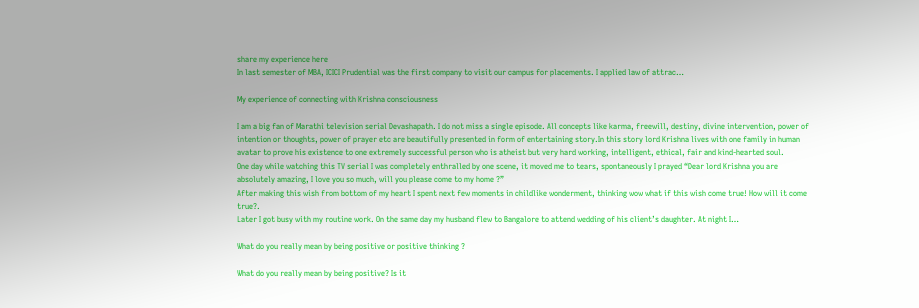share my experience here
In last semester of MBA, ICICI Prudential was the first company to visit our campus for placements. I applied law of attrac…

My experience of connecting with Krishna consciousness

I am a big fan of Marathi television serial Devashapath. I do not miss a single episode. All concepts like karma, freewill, destiny, divine intervention, power of intention or thoughts, power of prayer etc are beautifully presented in form of entertaining story.In this story lord Krishna lives with one family in human avatar to prove his existence to one extremely successful person who is atheist but very hard working, intelligent, ethical, fair and kind-hearted soul.
One day while watching this TV serial I was completely enthralled by one scene, it moved me to tears, spontaneously I prayed “Dear lord Krishna you are absolutely amazing, I love you so much, will you please come to my home ?”
After making this wish from bottom of my heart I spent next few moments in childlike wonderment, thinking wow what if this wish come true! How will it come true?.
Later I got busy with my routine work. On the same day my husband flew to Bangalore to attend wedding of his client’s daughter. At night I…

What do you really mean by being positive or positive thinking ?

What do you really mean by being positive? Is it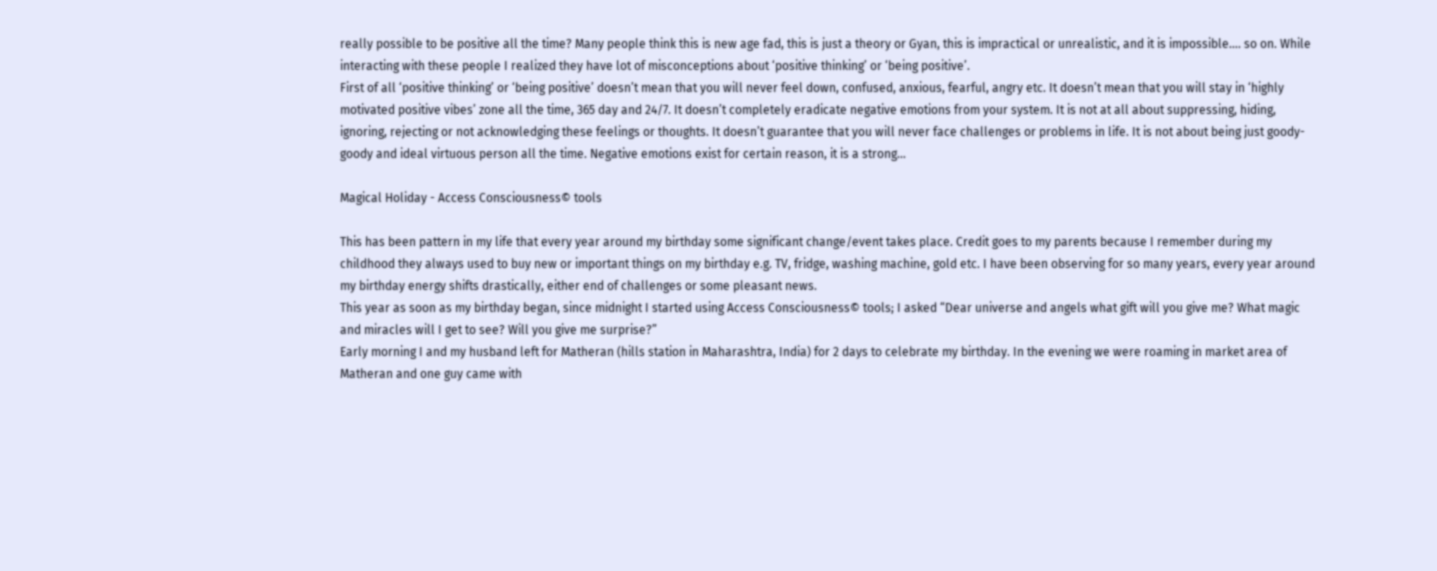really possible to be positive all the time? Many people think this is new age fad, this is just a theory or Gyan, this is impractical or unrealistic, and it is impossible…. so on. While interacting with these people I realized they have lot of misconceptions about ‘positive thinking’ or ‘being positive’.
First of all ‘positive thinking’ or ‘being positive’ doesn’t mean that you will never feel down, confused, anxious, fearful, angry etc. It doesn’t mean that you will stay in ‘highly motivated positive vibes’ zone all the time, 365 day and 24/7. It doesn’t completely eradicate negative emotions from your system. It is not at all about suppressing, hiding, ignoring, rejecting or not acknowledging these feelings or thoughts. It doesn’t guarantee that you will never face challenges or problems in life. It is not about being just goody-goody and ideal virtuous person all the time. Negative emotions exist for certain reason, it is a strong…

Magical Holiday - Access Consciousness© tools

This has been pattern in my life that every year around my birthday some significant change/event takes place. Credit goes to my parents because I remember during my childhood they always used to buy new or important things on my birthday e.g. TV, fridge, washing machine, gold etc. I have been observing for so many years, every year around my birthday energy shifts drastically, either end of challenges or some pleasant news.
This year as soon as my birthday began, since midnight I started using Access Consciousness© tools; I asked “Dear universe and angels what gift will you give me? What magic and miracles will I get to see? Will you give me surprise?”
Early morning I and my husband left for Matheran (hills station in Maharashtra, India) for 2 days to celebrate my birthday. In the evening we were roaming in market area of Matheran and one guy came with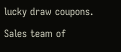lucky draw coupons. Sales team of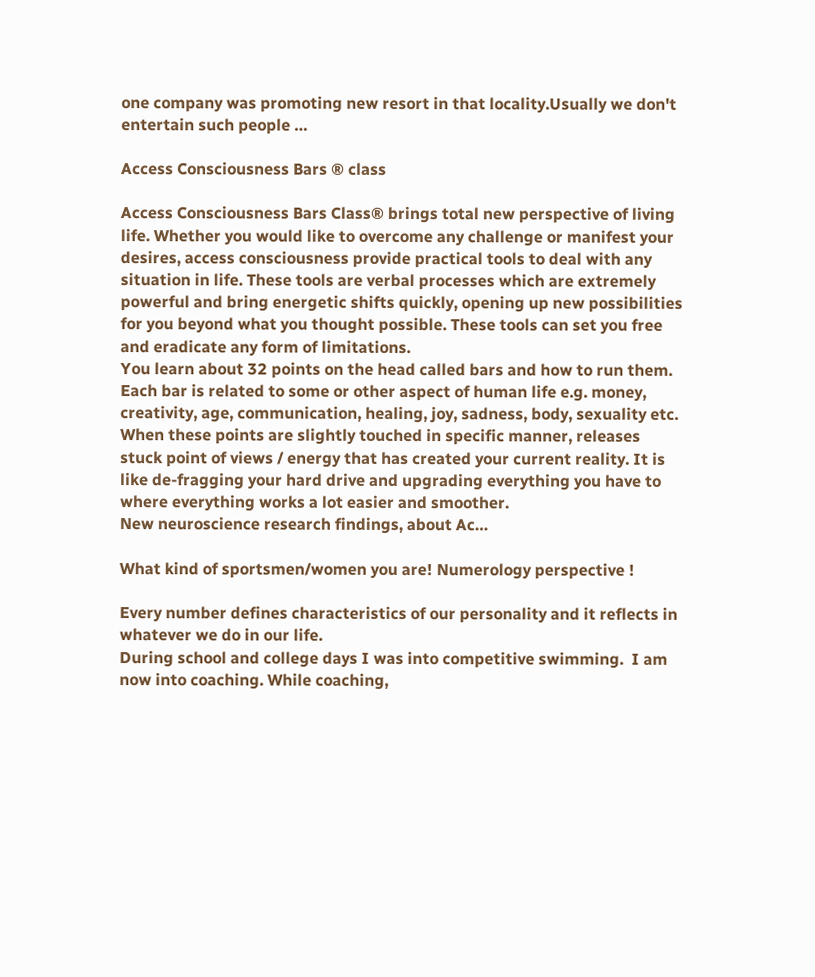one company was promoting new resort in that locality.Usually we don't entertain such people …

Access Consciousness Bars ® class

Access Consciousness Bars Class® brings total new perspective of living life. Whether you would like to overcome any challenge or manifest your desires, access consciousness provide practical tools to deal with any situation in life. These tools are verbal processes which are extremely powerful and bring energetic shifts quickly, opening up new possibilities for you beyond what you thought possible. These tools can set you free and eradicate any form of limitations.
You learn about 32 points on the head called bars and how to run them. Each bar is related to some or other aspect of human life e.g. money, creativity, age, communication, healing, joy, sadness, body, sexuality etc. When these points are slightly touched in specific manner, releases stuck point of views / energy that has created your current reality. It is like de-fragging your hard drive and upgrading everything you have to where everything works a lot easier and smoother.
New neuroscience research findings, about Ac…

What kind of sportsmen/women you are! Numerology perspective !

Every number defines characteristics of our personality and it reflects in whatever we do in our life.
During school and college days I was into competitive swimming.  I am now into coaching. While coaching,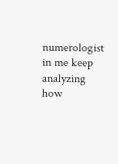numerologist in me keep analyzing how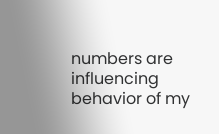numbers are influencing behavior of my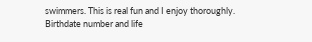swimmers. This is real fun and I enjoy thoroughly.
Birthdate number and life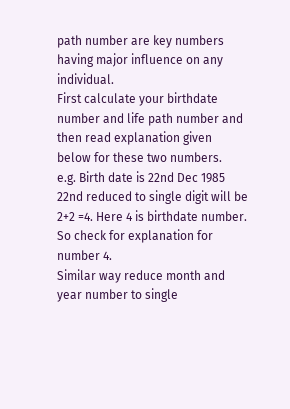path number are key numbers having major influence on any individual.
First calculate your birthdate number and life path number and then read explanation given below for these two numbers.
e.g. Birth date is 22nd Dec 1985
22nd reduced to single digit will be 2+2 =4. Here 4 is birthdate number. So check for explanation for number 4.
Similar way reduce month and year number to single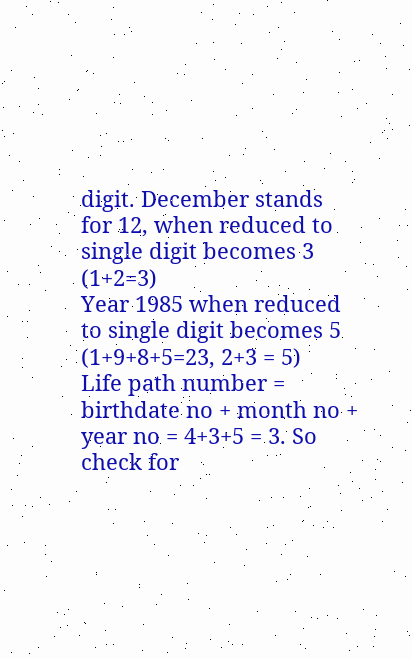digit. December stands for 12, when reduced to single digit becomes 3 (1+2=3)
Year 1985 when reduced to single digit becomes 5 (1+9+8+5=23, 2+3 = 5)
Life path number = birthdate no + month no + year no = 4+3+5 = 3. So check for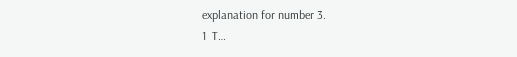explanation for number 3.
1  T…